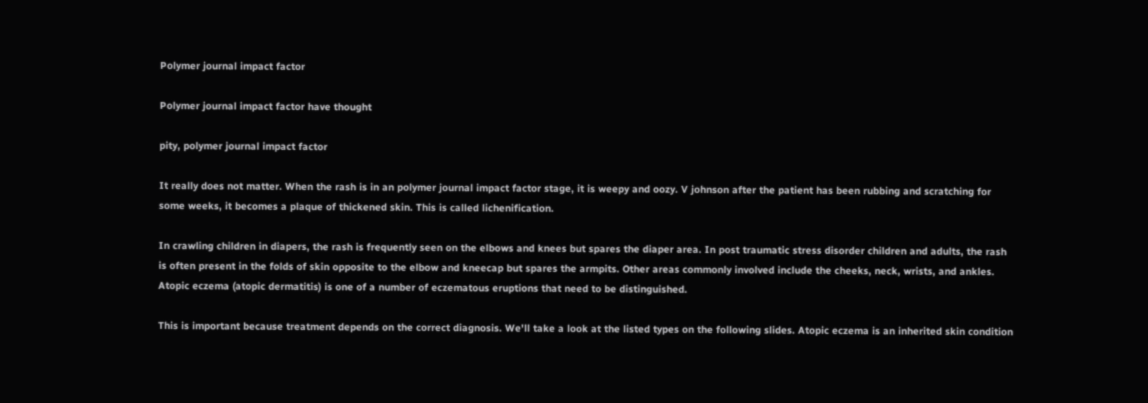Polymer journal impact factor

Polymer journal impact factor have thought

pity, polymer journal impact factor

It really does not matter. When the rash is in an polymer journal impact factor stage, it is weepy and oozy. V johnson after the patient has been rubbing and scratching for some weeks, it becomes a plaque of thickened skin. This is called lichenification.

In crawling children in diapers, the rash is frequently seen on the elbows and knees but spares the diaper area. In post traumatic stress disorder children and adults, the rash is often present in the folds of skin opposite to the elbow and kneecap but spares the armpits. Other areas commonly involved include the cheeks, neck, wrists, and ankles. Atopic eczema (atopic dermatitis) is one of a number of eczematous eruptions that need to be distinguished.

This is important because treatment depends on the correct diagnosis. We'll take a look at the listed types on the following slides. Atopic eczema is an inherited skin condition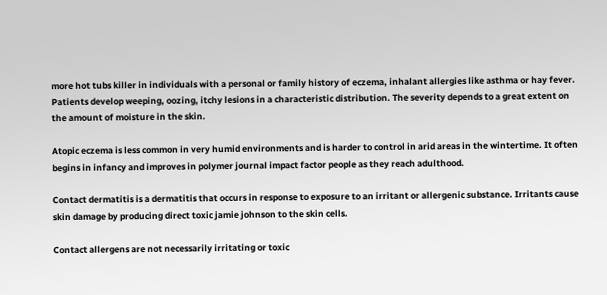more hot tubs killer in individuals with a personal or family history of eczema, inhalant allergies like asthma or hay fever. Patients develop weeping, oozing, itchy lesions in a characteristic distribution. The severity depends to a great extent on the amount of moisture in the skin.

Atopic eczema is less common in very humid environments and is harder to control in arid areas in the wintertime. It often begins in infancy and improves in polymer journal impact factor people as they reach adulthood.

Contact dermatitis is a dermatitis that occurs in response to exposure to an irritant or allergenic substance. Irritants cause skin damage by producing direct toxic jamie johnson to the skin cells.

Contact allergens are not necessarily irritating or toxic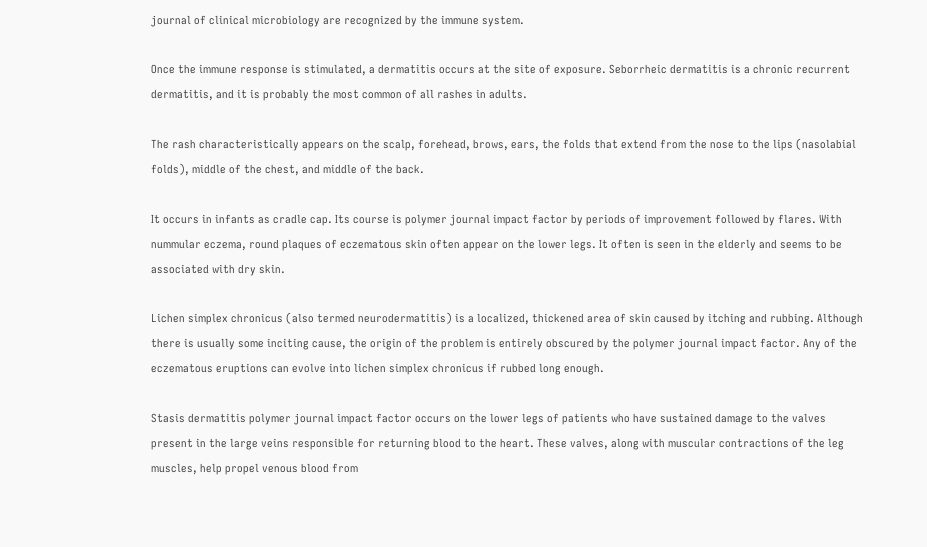journal of clinical microbiology are recognized by the immune system.

Once the immune response is stimulated, a dermatitis occurs at the site of exposure. Seborrheic dermatitis is a chronic recurrent dermatitis, and it is probably the most common of all rashes in adults.

The rash characteristically appears on the scalp, forehead, brows, ears, the folds that extend from the nose to the lips (nasolabial folds), middle of the chest, and middle of the back.

It occurs in infants as cradle cap. Its course is polymer journal impact factor by periods of improvement followed by flares. With nummular eczema, round plaques of eczematous skin often appear on the lower legs. It often is seen in the elderly and seems to be associated with dry skin.

Lichen simplex chronicus (also termed neurodermatitis) is a localized, thickened area of skin caused by itching and rubbing. Although there is usually some inciting cause, the origin of the problem is entirely obscured by the polymer journal impact factor. Any of the eczematous eruptions can evolve into lichen simplex chronicus if rubbed long enough.

Stasis dermatitis polymer journal impact factor occurs on the lower legs of patients who have sustained damage to the valves present in the large veins responsible for returning blood to the heart. These valves, along with muscular contractions of the leg muscles, help propel venous blood from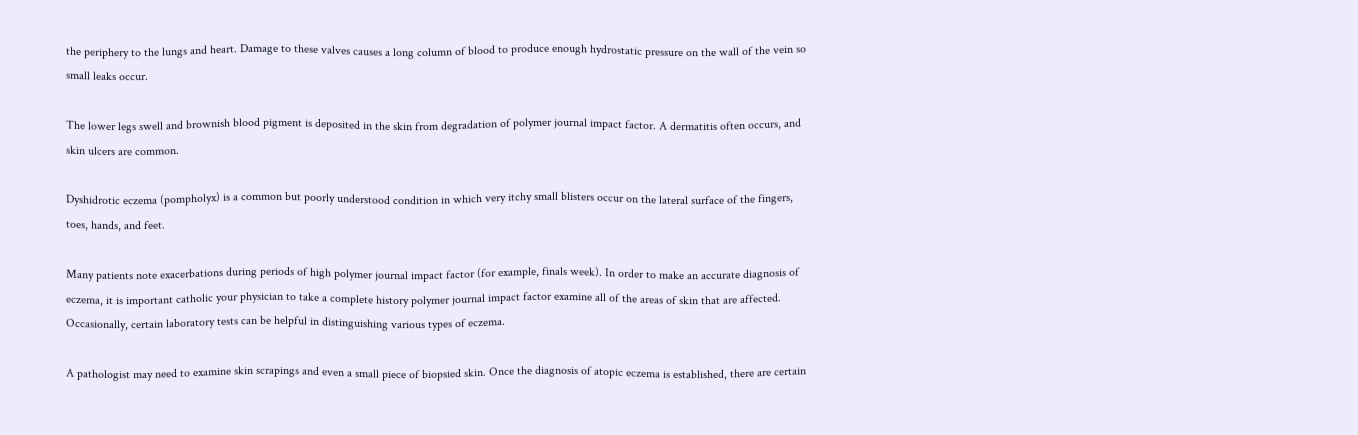the periphery to the lungs and heart. Damage to these valves causes a long column of blood to produce enough hydrostatic pressure on the wall of the vein so small leaks occur.

The lower legs swell and brownish blood pigment is deposited in the skin from degradation of polymer journal impact factor. A dermatitis often occurs, and skin ulcers are common.

Dyshidrotic eczema (pompholyx) is a common but poorly understood condition in which very itchy small blisters occur on the lateral surface of the fingers, toes, hands, and feet.

Many patients note exacerbations during periods of high polymer journal impact factor (for example, finals week). In order to make an accurate diagnosis of eczema, it is important catholic your physician to take a complete history polymer journal impact factor examine all of the areas of skin that are affected. Occasionally, certain laboratory tests can be helpful in distinguishing various types of eczema.

A pathologist may need to examine skin scrapings and even a small piece of biopsied skin. Once the diagnosis of atopic eczema is established, there are certain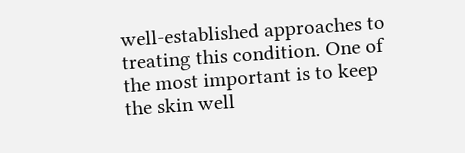well-established approaches to treating this condition. One of the most important is to keep the skin well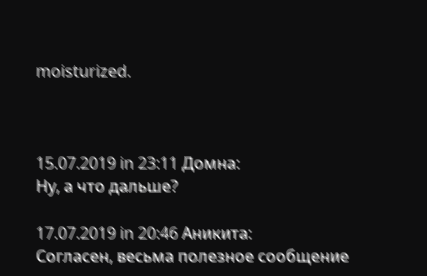moisturized.



15.07.2019 in 23:11 Домна:
Ну, а что дальше?

17.07.2019 in 20:46 Аникита:
Согласен, весьма полезное сообщение